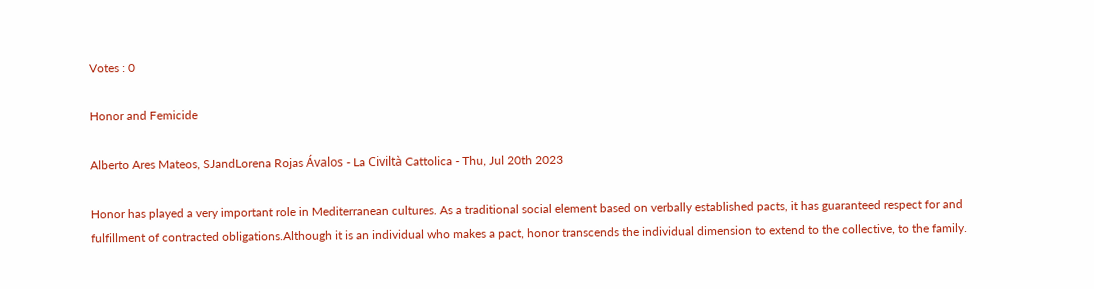Votes : 0

Honor and Femicide

Alberto Ares Mateos, SJandLorena Rojas Ávalos - La Civiltà Cattolica - Thu, Jul 20th 2023

Honor has played a very important role in Mediterranean cultures. As a traditional social element based on verbally established pacts, it has guaranteed respect for and fulfillment of contracted obligations.Although it is an individual who makes a pact, honor transcends the individual dimension to extend to the collective, to the family.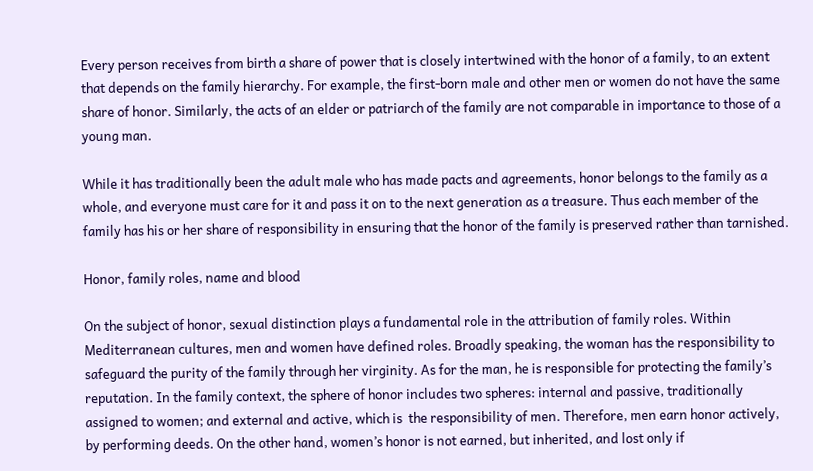Every person receives from birth a share of power that is closely intertwined with the honor of a family, to an extent that depends on the family hierarchy. For example, the first-born male and other men or women do not have the same share of honor. Similarly, the acts of an elder or patriarch of the family are not comparable in importance to those of a young man.

While it has traditionally been the adult male who has made pacts and agreements, honor belongs to the family as a whole, and everyone must care for it and pass it on to the next generation as a treasure. Thus each member of the family has his or her share of responsibility in ensuring that the honor of the family is preserved rather than tarnished.

Honor, family roles, name and blood

On the subject of honor, sexual distinction plays a fundamental role in the attribution of family roles. Within Mediterranean cultures, men and women have defined roles. Broadly speaking, the woman has the responsibility to safeguard the purity of the family through her virginity. As for the man, he is responsible for protecting the family’s reputation. In the family context, the sphere of honor includes two spheres: internal and passive, traditionally assigned to women; and external and active, which is  the responsibility of men. Therefore, men earn honor actively, by performing deeds. On the other hand, women’s honor is not earned, but inherited, and lost only if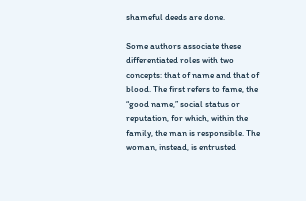shameful deeds are done.

Some authors associate these differentiated roles with two concepts: that of name and that of blood. The first refers to fame, the “good name,” social status or reputation, for which, within the family, the man is responsible. The woman, instead, is entrusted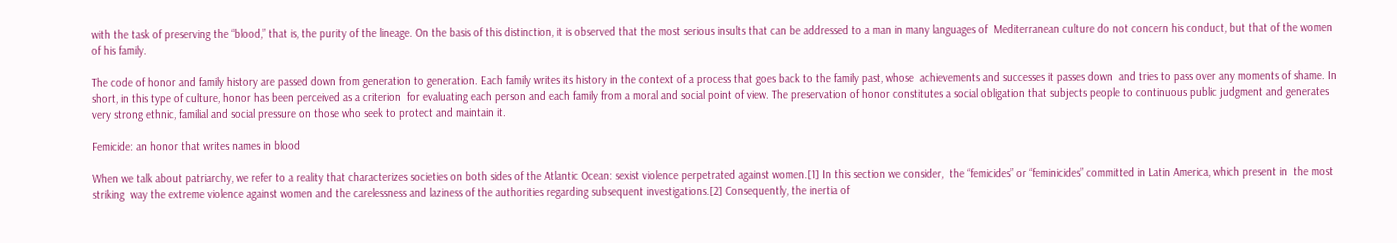with the task of preserving the “blood,” that is, the purity of the lineage. On the basis of this distinction, it is observed that the most serious insults that can be addressed to a man in many languages of  Mediterranean culture do not concern his conduct, but that of the women of his family.

The code of honor and family history are passed down from generation to generation. Each family writes its history in the context of a process that goes back to the family past, whose  achievements and successes it passes down  and tries to pass over any moments of shame. In short, in this type of culture, honor has been perceived as a criterion  for evaluating each person and each family from a moral and social point of view. The preservation of honor constitutes a social obligation that subjects people to continuous public judgment and generates very strong ethnic, familial and social pressure on those who seek to protect and maintain it.

Femicide: an honor that writes names in blood

When we talk about patriarchy, we refer to a reality that characterizes societies on both sides of the Atlantic Ocean: sexist violence perpetrated against women.[1] In this section we consider,  the “femicides” or “feminicides” committed in Latin America, which present in  the most striking  way the extreme violence against women and the carelessness and laziness of the authorities regarding subsequent investigations.[2] Consequently, the inertia of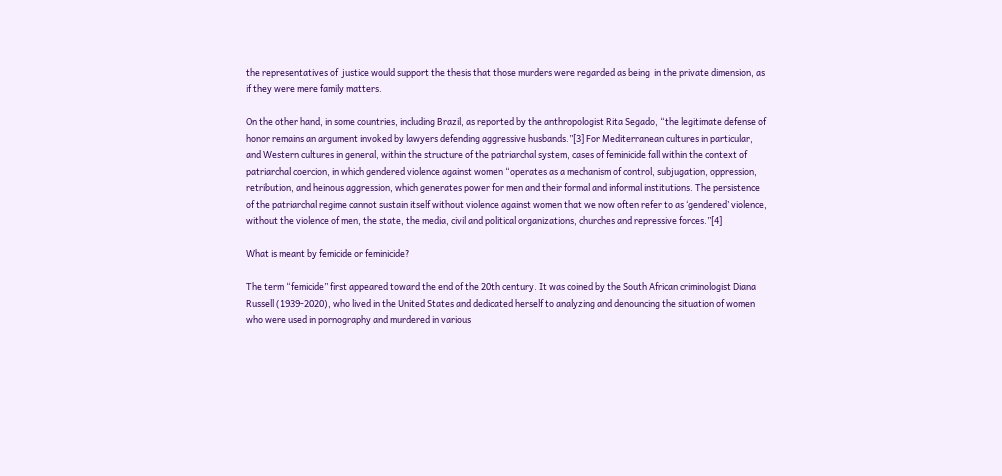the representatives of  justice would support the thesis that those murders were regarded as being  in the private dimension, as if they were mere family matters.

On the other hand, in some countries, including Brazil, as reported by the anthropologist Rita Segado, “the legitimate defense of honor remains an argument invoked by lawyers defending aggressive husbands.”[3] For Mediterranean cultures in particular, and Western cultures in general, within the structure of the patriarchal system, cases of feminicide fall within the context of patriarchal coercion, in which gendered violence against women “operates as a mechanism of control, subjugation, oppression, retribution, and heinous aggression, which generates power for men and their formal and informal institutions. The persistence of the patriarchal regime cannot sustain itself without violence against women that we now often refer to as ‘gendered’ violence, without the violence of men, the state, the media, civil and political organizations, churches and repressive forces.”[4]

What is meant by femicide or feminicide?

The term “femicide” first appeared toward the end of the 20th century. It was coined by the South African criminologist Diana Russell (1939-2020), who lived in the United States and dedicated herself to analyzing and denouncing the situation of women who were used in pornography and murdered in various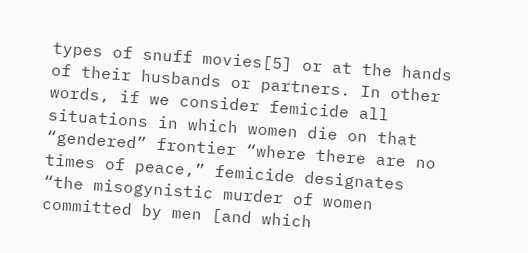types of snuff movies[5] or at the hands of their husbands or partners. In other words, if we consider femicide all situations in which women die on that “gendered” frontier “where there are no times of peace,” femicide designates “the misogynistic murder of women committed by men [and which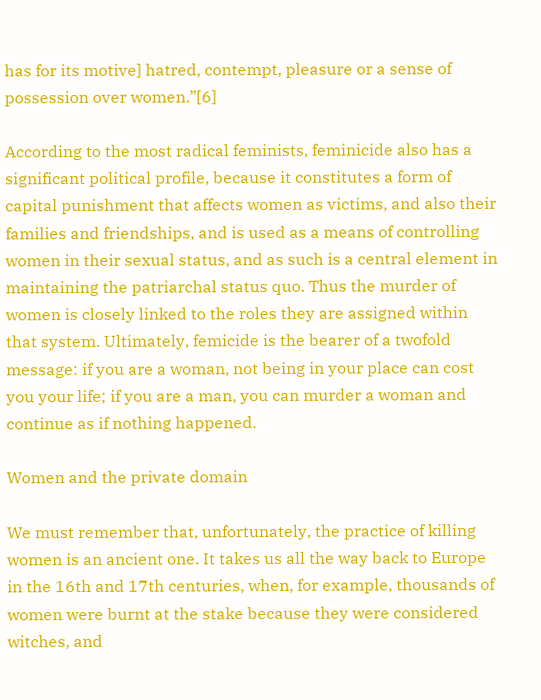has for its motive] hatred, contempt, pleasure or a sense of possession over women.”[6]

According to the most radical feminists, feminicide also has a significant political profile, because it constitutes a form of capital punishment that affects women as victims, and also their families and friendships, and is used as a means of controlling women in their sexual status, and as such is a central element in maintaining the patriarchal status quo. Thus the murder of women is closely linked to the roles they are assigned within that system. Ultimately, femicide is the bearer of a twofold message: if you are a woman, not being in your place can cost you your life; if you are a man, you can murder a woman and continue as if nothing happened.

Women and the private domain

We must remember that, unfortunately, the practice of killing women is an ancient one. It takes us all the way back to Europe in the 16th and 17th centuries, when, for example, thousands of women were burnt at the stake because they were considered witches, and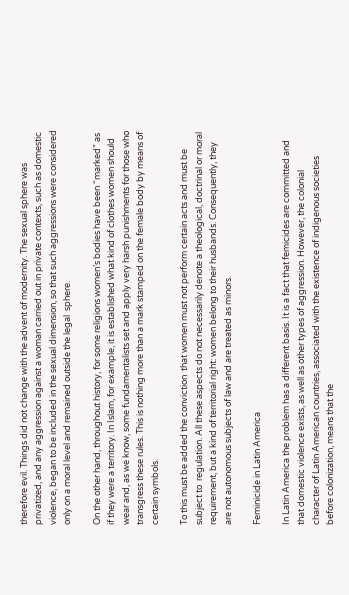therefore evil. Things did not change with the advent of modernity. The sexual sphere was privatized, and any aggression against a woman carried out in private contexts, such as domestic violence, began to be included in the sexual dimension, so that such aggressions were considered only on a moral level and remained outside the legal  sphere.

On the other hand, throughout history, for some religions women’s bodies have been “marked” as if they were a territory. In Islam, for example, it is established what kind of clothes women should wear and, as we know, some fundamentalists set and apply very harsh punishments for those who transgress these rules. This is nothing more than a mark stamped on the female body by means of certain symbols.

To this must be added the conviction  that women must not perform certain acts and must be subject to  regulation. All these aspects do not necessarily denote a theological, doctrinal or moral requirement, but a kind of territorial right: women belong to their husbands. Consequently, they are not autonomous subjects of law and are treated as minors.

Feminicide in Latin America

In Latin America the problem has a different basis. It is a fact that femicides are committed and that domestic violence exists, as well as other types of aggression. However, the colonial character of Latin American countries, associated with the existence of indigenous societies before colonization, means that the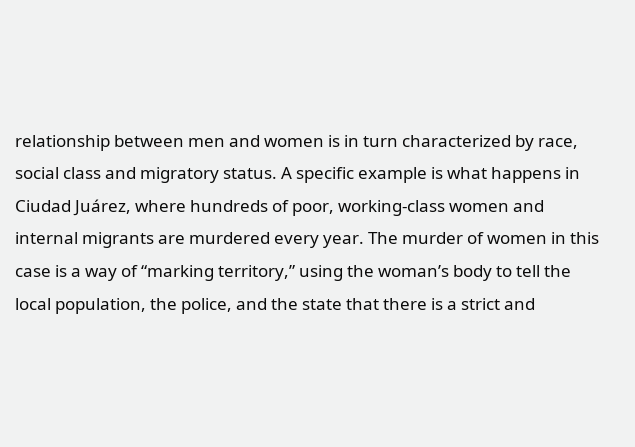relationship between men and women is in turn characterized by race, social class and migratory status. A specific example is what happens in Ciudad Juárez, where hundreds of poor, working-class women and internal migrants are murdered every year. The murder of women in this case is a way of “marking territory,” using the woman’s body to tell the local population, the police, and the state that there is a strict and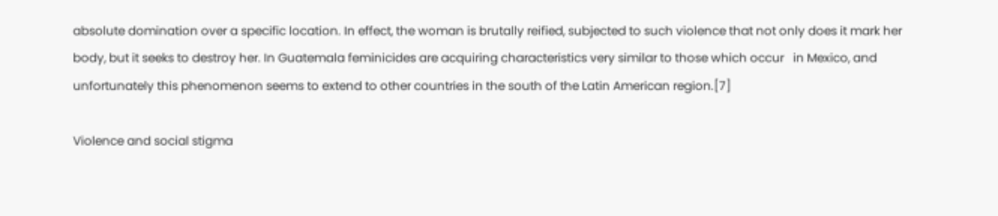absolute domination over a specific location. In effect, the woman is brutally reified, subjected to such violence that not only does it mark her body, but it seeks to destroy her. In Guatemala feminicides are acquiring characteristics very similar to those which occur   in Mexico, and unfortunately this phenomenon seems to extend to other countries in the south of the Latin American region.[7]

Violence and social stigma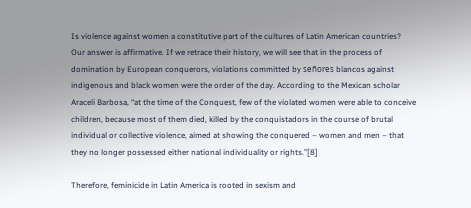Is violence against women a constitutive part of the cultures of Latin American countries? Our answer is affirmative. If we retrace their history, we will see that in the process of domination by European conquerors, violations committed by señores blancos against indigenous and black women were the order of the day. According to the Mexican scholar Araceli Barbosa, “at the time of the Conquest, few of the violated women were able to conceive children, because most of them died, killed by the conquistadors in the course of brutal individual or collective violence, aimed at showing the conquered – women and men – that they no longer possessed either national individuality or rights.”[8]

Therefore, feminicide in Latin America is rooted in sexism and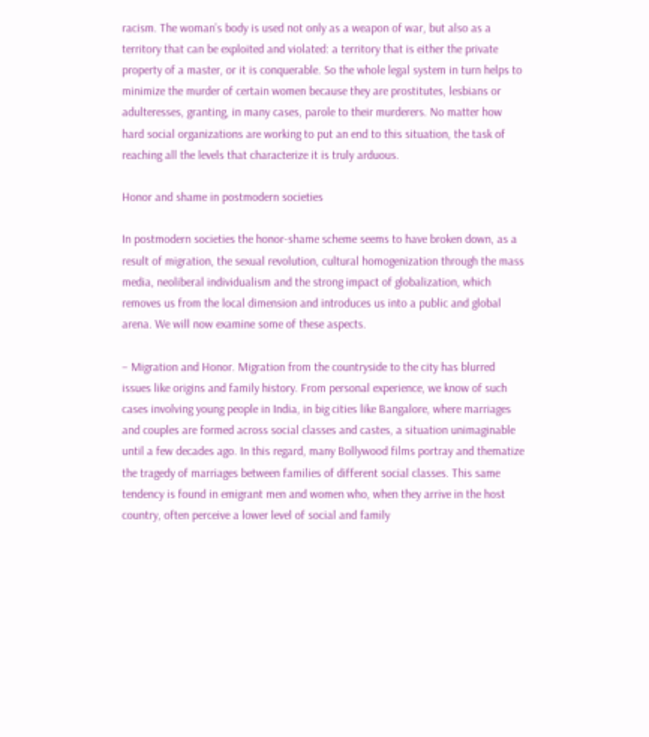racism. The woman’s body is used not only as a weapon of war, but also as a territory that can be exploited and violated: a territory that is either the private property of a master, or it is conquerable. So the whole legal system in turn helps to minimize the murder of certain women because they are prostitutes, lesbians or adulteresses, granting, in many cases, parole to their murderers. No matter how hard social organizations are working to put an end to this situation, the task of reaching all the levels that characterize it is truly arduous.

Honor and shame in postmodern societies

In postmodern societies the honor-shame scheme seems to have broken down, as a result of migration, the sexual revolution, cultural homogenization through the mass media, neoliberal individualism and the strong impact of globalization, which removes us from the local dimension and introduces us into a public and global arena. We will now examine some of these aspects.

– Migration and Honor. Migration from the countryside to the city has blurred issues like origins and family history. From personal experience, we know of such cases involving young people in India, in big cities like Bangalore, where marriages and couples are formed across social classes and castes, a situation unimaginable until a few decades ago. In this regard, many Bollywood films portray and thematize the tragedy of marriages between families of different social classes. This same tendency is found in emigrant men and women who, when they arrive in the host country, often perceive a lower level of social and family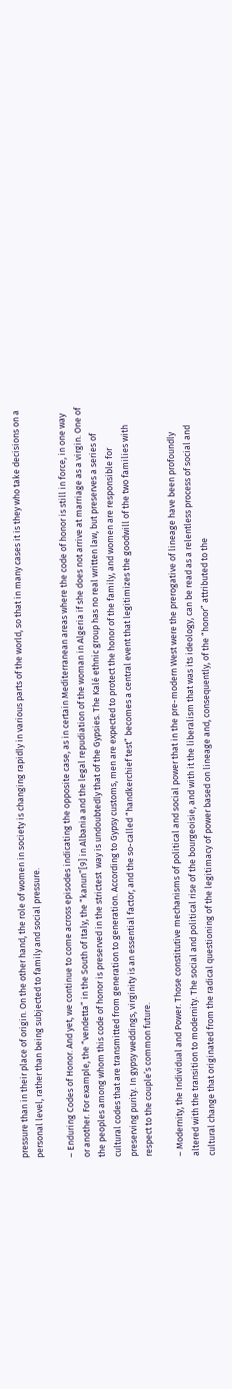pressure than in their place of origin. On the other hand, the role of women in society is changing rapidly in various parts of the world, so that in many cases it is they who take decisions on a personal level, rather than being subjected to family and social pressure.

– Enduring Codes of Honor. And yet, we continue to come across episodes indicating the opposite case, as in certain Mediterranean areas where the code of honor is still in force, in one way or another. For example, the “vendetta” in the South of Italy, the “kanun”[9] in Albania and the legal repudiation of the woman in Algeria if she does not arrive at marriage as a virgin. One of the peoples among whom this code of honor is preserved in the strictest  way is undoubtedly that of the Gypsies. The Kalé ethnic group has no real written law, but preserves a series of cultural codes that are transmitted from generation to generation. According to Gypsy customs, men are expected to protect the honor of the family, and women are responsible for preserving purity. In gypsy weddings, virginity is an essential factor, and the so-called “handkerchief test” becomes a central event that legitimizes the goodwill of the two families with respect to the couple’s common future.

– Modernity, the Individual and Power. Those constitutive mechanisms of political and social power that in the pre-modern West were the prerogative of lineage have been profoundly altered with the transition to modernity. The social and political rise of the bourgeoisie, and with it the liberalism that was its ideology, can be read as a relentless process of social and cultural change that originated from the radical questioning of the legitimacy of power based on lineage and, consequently, of the “honor” attributed to the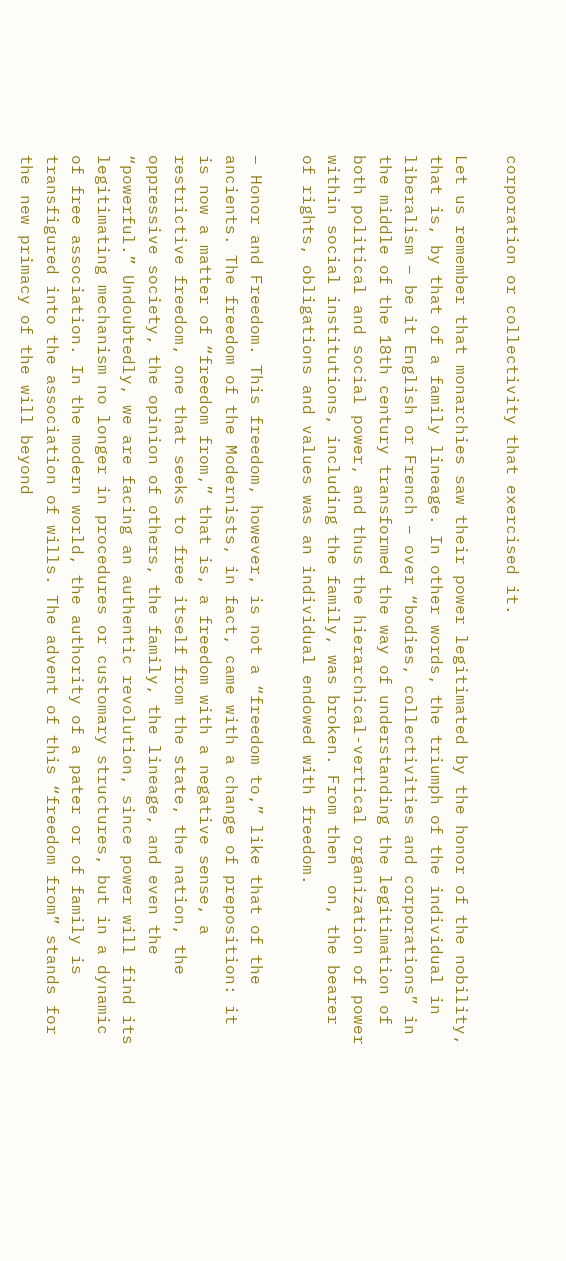corporation or collectivity that exercised it.

Let us remember that monarchies saw their power legitimated by the honor of the nobility, that is, by that of a family lineage. In other words, the triumph of the individual in liberalism – be it English or French – over “bodies, collectivities and corporations” in the middle of the 18th century transformed the way of understanding the legitimation of both political and social power, and thus the hierarchical-vertical organization of power within social institutions, including the family, was broken. From then  on, the bearer of rights, obligations and values was an individual endowed with freedom.

– Honor and Freedom. This freedom, however, is not a “freedom to,” like that of the ancients. The freedom of the Modernists, in fact, came with a change of preposition: it is now a matter of “freedom from,” that is, a freedom with a negative sense, a restrictive freedom, one that seeks to free itself from the state, the nation, the oppressive society, the opinion of others, the family, the lineage, and even the “powerful.” Undoubtedly, we are facing an authentic revolution, since power will find its legitimating mechanism no longer in procedures or customary structures, but in a dynamic of free association. In the modern world, the authority of a pater or of family is  transfigured into the association of wills. The advent of this “freedom from” stands for the new primacy of the will beyond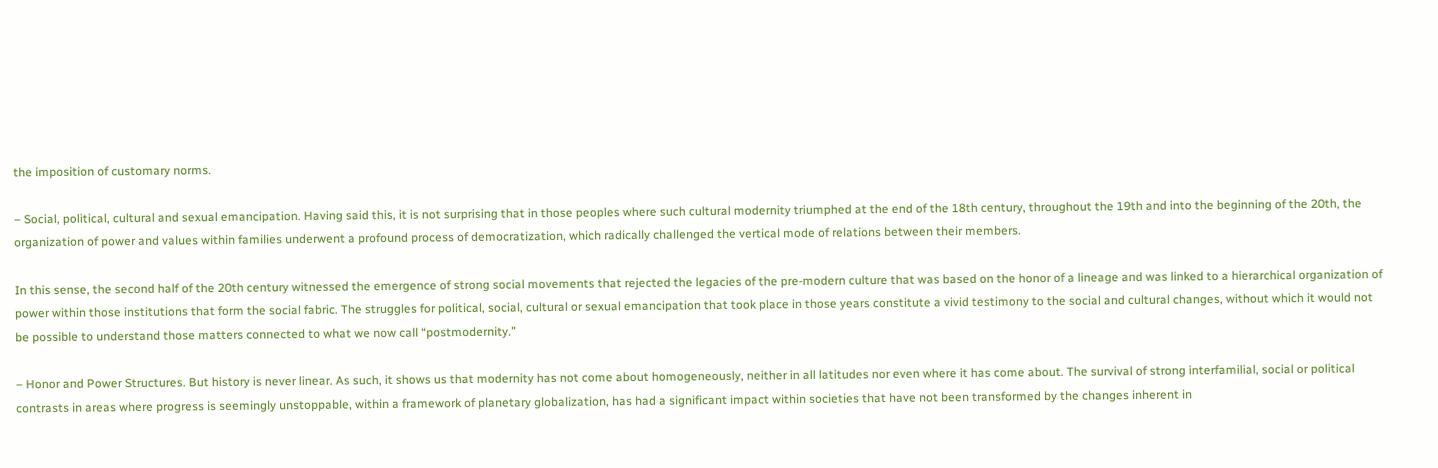the imposition of customary norms.

– Social, political, cultural and sexual emancipation. Having said this, it is not surprising that in those peoples where such cultural modernity triumphed at the end of the 18th century, throughout the 19th and into the beginning of the 20th, the organization of power and values within families underwent a profound process of democratization, which radically challenged the vertical mode of relations between their members.

In this sense, the second half of the 20th century witnessed the emergence of strong social movements that rejected the legacies of the pre-modern culture that was based on the honor of a lineage and was linked to a hierarchical organization of power within those institutions that form the social fabric. The struggles for political, social, cultural or sexual emancipation that took place in those years constitute a vivid testimony to the social and cultural changes, without which it would not be possible to understand those matters connected to what we now call “postmodernity.”

– Honor and Power Structures. But history is never linear. As such, it shows us that modernity has not come about homogeneously, neither in all latitudes nor even where it has come about. The survival of strong interfamilial, social or political contrasts in areas where progress is seemingly unstoppable, within a framework of planetary globalization, has had a significant impact within societies that have not been transformed by the changes inherent in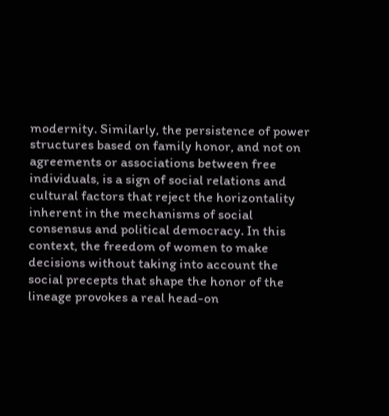modernity. Similarly, the persistence of power structures based on family honor, and not on agreements or associations between free individuals, is a sign of social relations and cultural factors that reject the horizontality inherent in the mechanisms of social consensus and political democracy. In this context, the freedom of women to make decisions without taking into account the social precepts that shape the honor of the lineage provokes a real head-on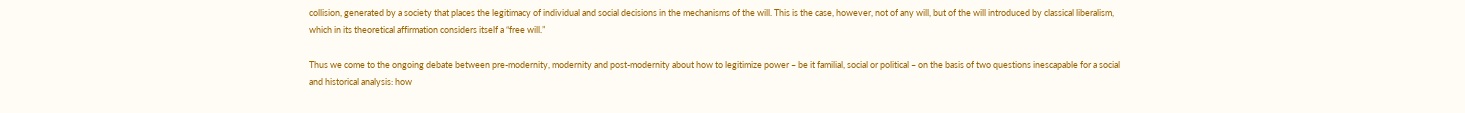collision, generated by a society that places the legitimacy of individual and social decisions in the mechanisms of the will. This is the case, however, not of any will, but of the will introduced by classical liberalism, which in its theoretical affirmation considers itself a “free will.”

Thus we come to the ongoing debate between pre-modernity, modernity and post-modernity about how to legitimize power – be it familial, social or political – on the basis of two questions inescapable for a social and historical analysis: how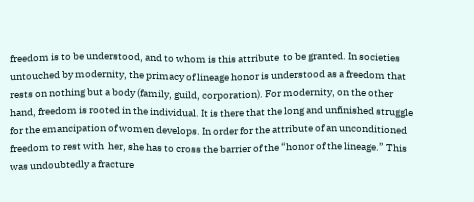freedom is to be understood, and to whom is this attribute  to be granted. In societies untouched by modernity, the primacy of lineage honor is understood as a freedom that rests on nothing but a body (family, guild, corporation). For modernity, on the other hand, freedom is rooted in the individual. It is there that the long and unfinished struggle for the emancipation of women develops. In order for the attribute of an unconditioned freedom to rest with  her, she has to cross the barrier of the “honor of the lineage.” This was undoubtedly a fracture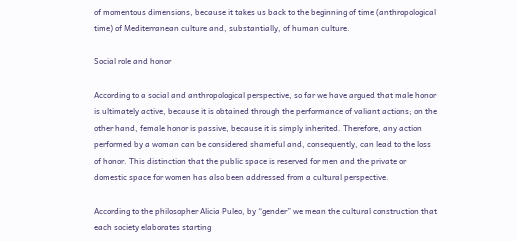of momentous dimensions, because it takes us back to the beginning of time (anthropological time) of Mediterranean culture and, substantially, of human culture.

Social role and honor

According to a social and anthropological perspective, so far we have argued that male honor is ultimately active, because it is obtained through the performance of valiant actions; on the other hand, female honor is passive, because it is simply inherited. Therefore, any action performed by a woman can be considered shameful and, consequently, can lead to the loss of honor. This distinction that the public space is reserved for men and the private or domestic space for women has also been addressed from a cultural perspective.

According to the philosopher Alicia Puleo, by “gender” we mean the cultural construction that each society elaborates starting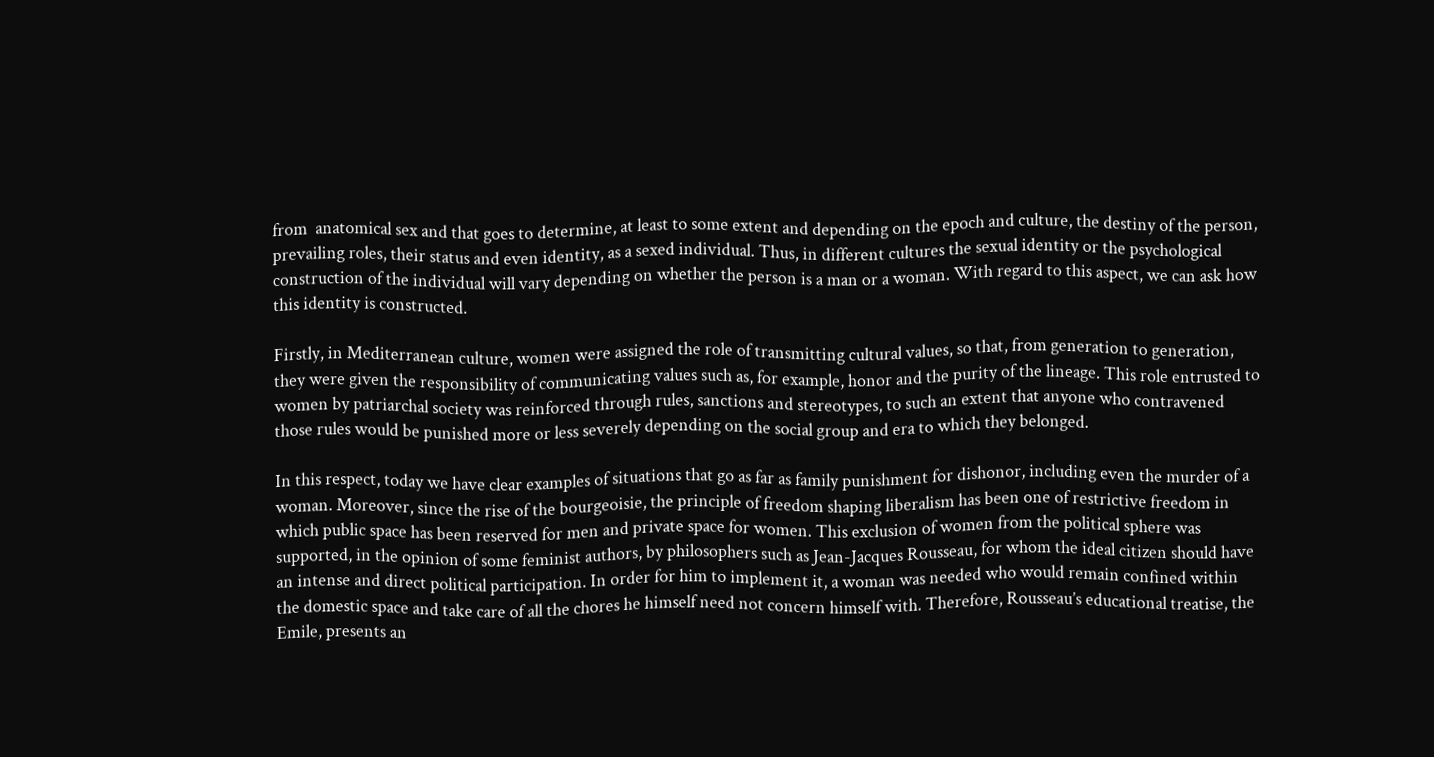from  anatomical sex and that goes to determine, at least to some extent and depending on the epoch and culture, the destiny of the person, prevailing roles, their status and even identity, as a sexed individual. Thus, in different cultures the sexual identity or the psychological construction of the individual will vary depending on whether the person is a man or a woman. With regard to this aspect, we can ask how this identity is constructed.

Firstly, in Mediterranean culture, women were assigned the role of transmitting cultural values, so that, from generation to generation, they were given the responsibility of communicating values such as, for example, honor and the purity of the lineage. This role entrusted to women by patriarchal society was reinforced through rules, sanctions and stereotypes, to such an extent that anyone who contravened those rules would be punished more or less severely depending on the social group and era to which they belonged.

In this respect, today we have clear examples of situations that go as far as family punishment for dishonor, including even the murder of a woman. Moreover, since the rise of the bourgeoisie, the principle of freedom shaping liberalism has been one of restrictive freedom in which public space has been reserved for men and private space for women. This exclusion of women from the political sphere was supported, in the opinion of some feminist authors, by philosophers such as Jean-Jacques Rousseau, for whom the ideal citizen should have an intense and direct political participation. In order for him to implement it, a woman was needed who would remain confined within the domestic space and take care of all the chores he himself need not concern himself with. Therefore, Rousseau’s educational treatise, the Emile, presents an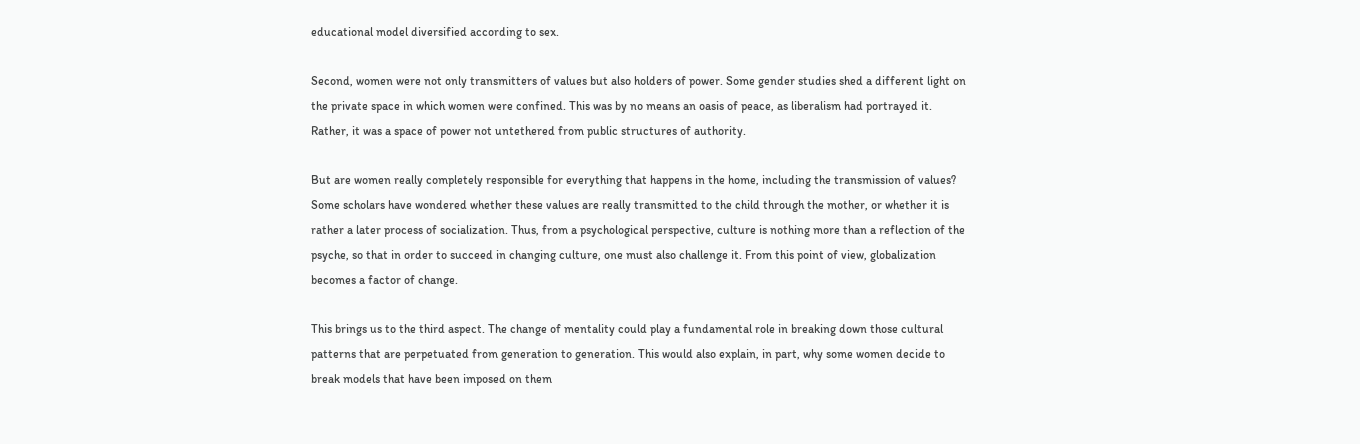educational model diversified according to sex.

Second, women were not only transmitters of values but also holders of power. Some gender studies shed a different light on the private space in which women were confined. This was by no means an oasis of peace, as liberalism had portrayed it. Rather, it was a space of power not untethered from public structures of authority.

But are women really completely responsible for everything that happens in the home, including the transmission of values? Some scholars have wondered whether these values are really transmitted to the child through the mother, or whether it is rather a later process of socialization. Thus, from a psychological perspective, culture is nothing more than a reflection of the psyche, so that in order to succeed in changing culture, one must also challenge it. From this point of view, globalization becomes a factor of change.

This brings us to the third aspect. The change of mentality could play a fundamental role in breaking down those cultural patterns that are perpetuated from generation to generation. This would also explain, in part, why some women decide to break models that have been imposed on them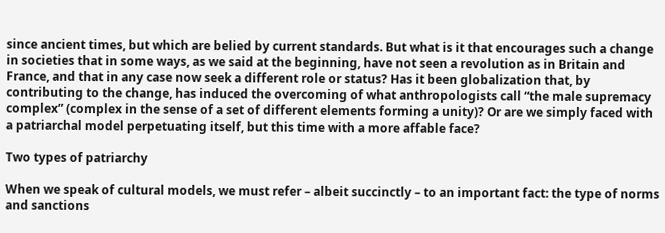since ancient times, but which are belied by current standards. But what is it that encourages such a change in societies that in some ways, as we said at the beginning, have not seen a revolution as in Britain and France, and that in any case now seek a different role or status? Has it been globalization that, by contributing to the change, has induced the overcoming of what anthropologists call “the male supremacy complex” (complex in the sense of a set of different elements forming a unity)? Or are we simply faced with a patriarchal model perpetuating itself, but this time with a more affable face?

Two types of patriarchy

When we speak of cultural models, we must refer – albeit succinctly – to an important fact: the type of norms and sanctions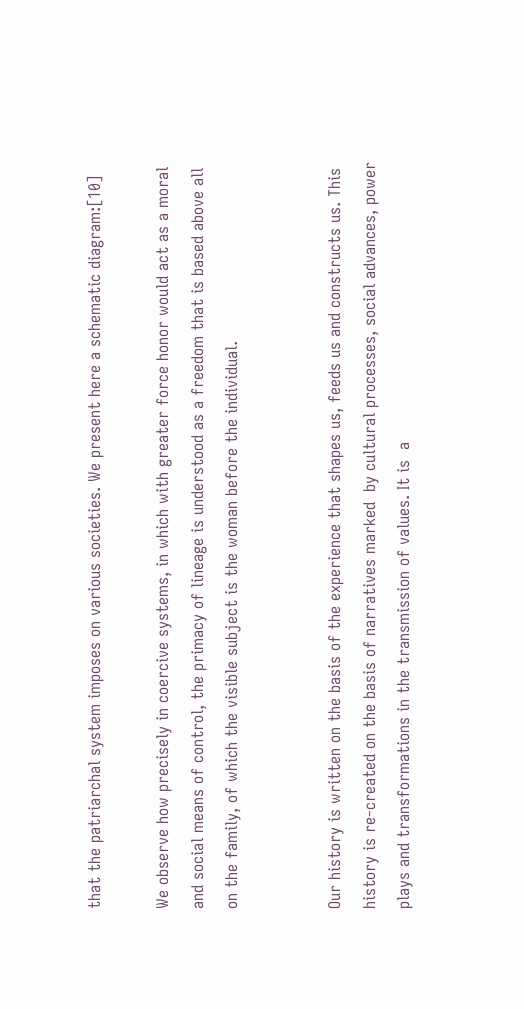that the patriarchal system imposes on various societies. We present here a schematic diagram:[10]

We observe how precisely in coercive systems, in which with greater force honor would act as a moral and social means of control, the primacy of lineage is understood as a freedom that is based above all on the family, of which the visible subject is the woman before the individual.


Our history is written on the basis of the experience that shapes us, feeds us and constructs us. This history is re-created on the basis of narratives marked  by cultural processes, social advances, power plays and transformations in the transmission of values. It is  a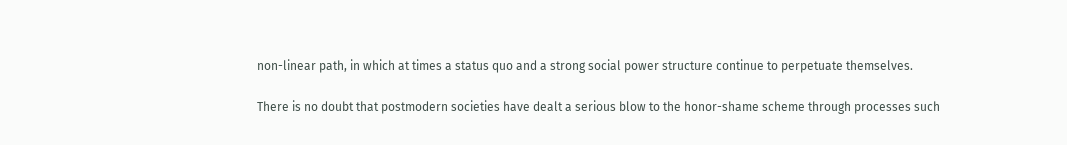non-linear path, in which at times a status quo and a strong social power structure continue to perpetuate themselves.

There is no doubt that postmodern societies have dealt a serious blow to the honor-shame scheme through processes such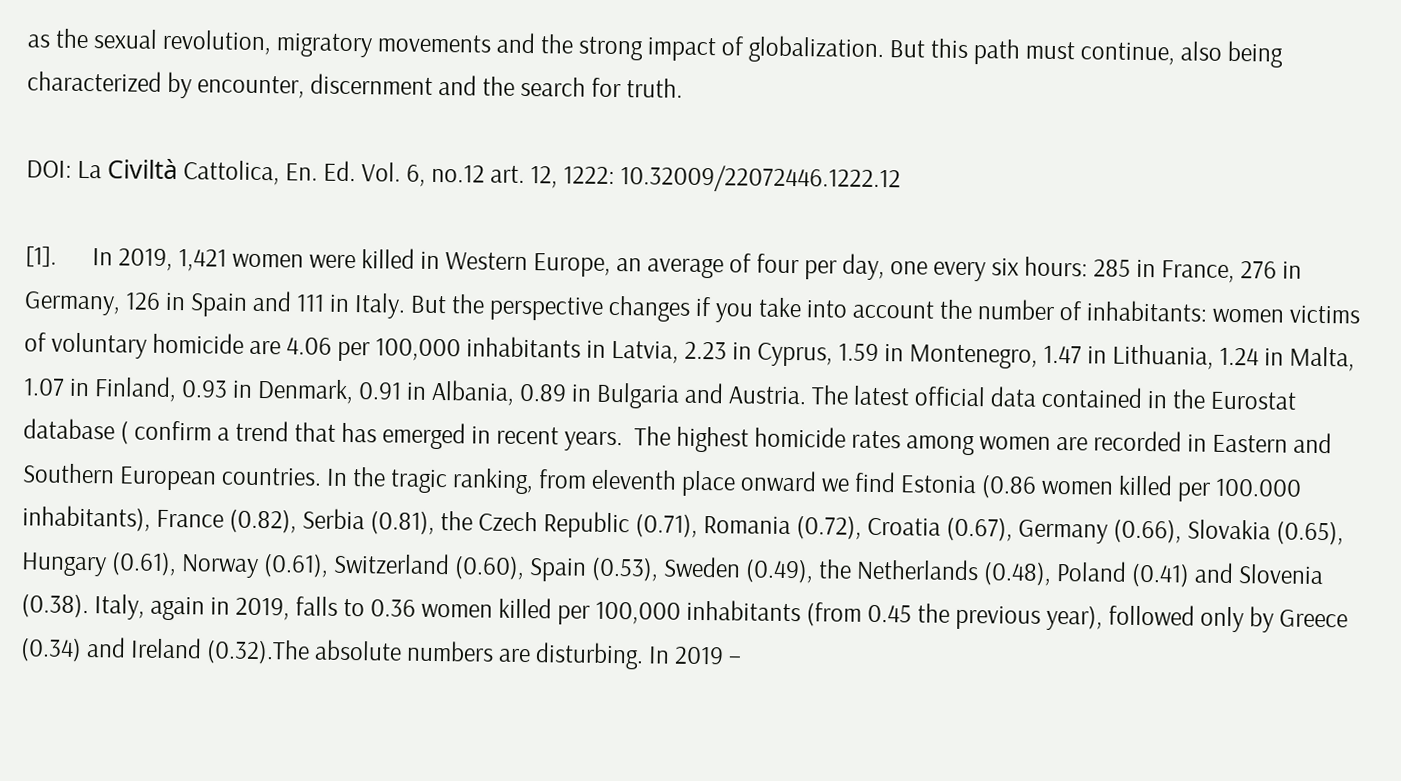as the sexual revolution, migratory movements and the strong impact of globalization. But this path must continue, also being characterized by encounter, discernment and the search for truth.

DOI: La Civiltà Cattolica, En. Ed. Vol. 6, no.12 art. 12, 1222: 10.32009/22072446.1222.12

[1].      In 2019, 1,421 women were killed in Western Europe, an average of four per day, one every six hours: 285 in France, 276 in Germany, 126 in Spain and 111 in Italy. But the perspective changes if you take into account the number of inhabitants: women victims of voluntary homicide are 4.06 per 100,000 inhabitants in Latvia, 2.23 in Cyprus, 1.59 in Montenegro, 1.47 in Lithuania, 1.24 in Malta, 1.07 in Finland, 0.93 in Denmark, 0.91 in Albania, 0.89 in Bulgaria and Austria. The latest official data contained in the Eurostat database ( confirm a trend that has emerged in recent years.  The highest homicide rates among women are recorded in Eastern and Southern European countries. In the tragic ranking, from eleventh place onward we find Estonia (0.86 women killed per 100.000 inhabitants), France (0.82), Serbia (0.81), the Czech Republic (0.71), Romania (0.72), Croatia (0.67), Germany (0.66), Slovakia (0.65), Hungary (0.61), Norway (0.61), Switzerland (0.60), Spain (0.53), Sweden (0.49), the Netherlands (0.48), Poland (0.41) and Slovenia (0.38). Italy, again in 2019, falls to 0.36 women killed per 100,000 inhabitants (from 0.45 the previous year), followed only by Greece (0.34) and Ireland (0.32).The absolute numbers are disturbing. In 2019 –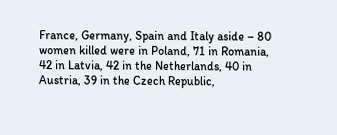France, Germany, Spain and Italy aside – 80 women killed were in Poland, 71 in Romania, 42 in Latvia, 42 in the Netherlands, 40 in Austria, 39 in the Czech Republic,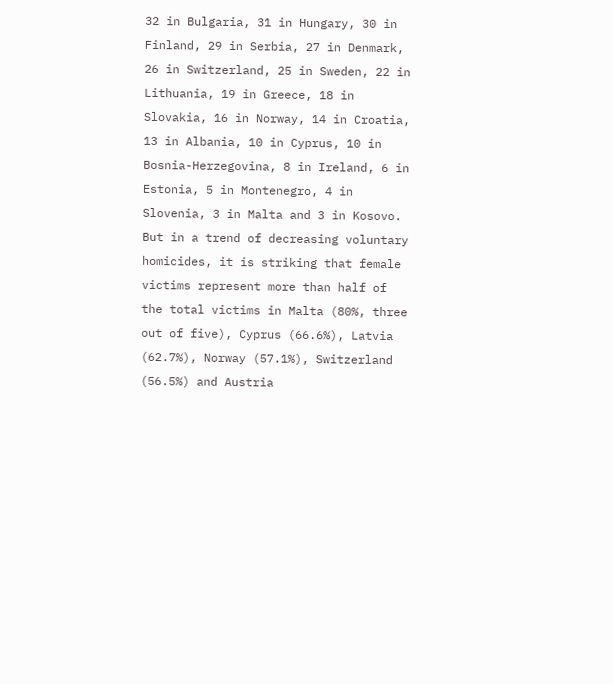32 in Bulgaria, 31 in Hungary, 30 in Finland, 29 in Serbia, 27 in Denmark, 26 in Switzerland, 25 in Sweden, 22 in Lithuania, 19 in Greece, 18 in Slovakia, 16 in Norway, 14 in Croatia, 13 in Albania, 10 in Cyprus, 10 in Bosnia-Herzegovina, 8 in Ireland, 6 in Estonia, 5 in Montenegro, 4 in Slovenia, 3 in Malta and 3 in Kosovo. But in a trend of decreasing voluntary homicides, it is striking that female victims represent more than half of the total victims in Malta (80%, three out of five), Cyprus (66.6%), Latvia (62.7%), Norway (57.1%), Switzerland (56.5%) and Austria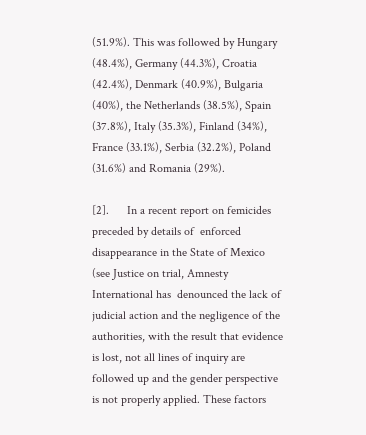(51.9%). This was followed by Hungary (48.4%), Germany (44.3%), Croatia (42.4%), Denmark (40.9%), Bulgaria (40%), the Netherlands (38.5%), Spain (37.8%), Italy (35.3%), Finland (34%), France (33.1%), Serbia (32.2%), Poland (31.6%) and Romania (29%).

[2].      In a recent report on femicides preceded by details of  enforced disappearance in the State of Mexico (see Justice on trial, Amnesty International has  denounced the lack of judicial action and the negligence of the authorities, with the result that evidence is lost, not all lines of inquiry are followed up and the gender perspective is not properly applied. These factors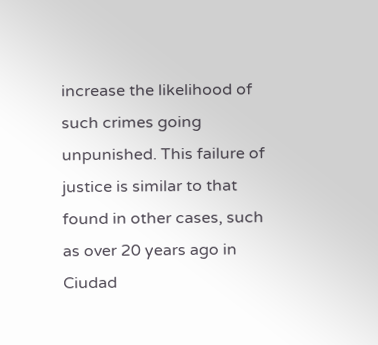increase the likelihood of such crimes going unpunished. This failure of justice is similar to that found in other cases, such as over 20 years ago in Ciudad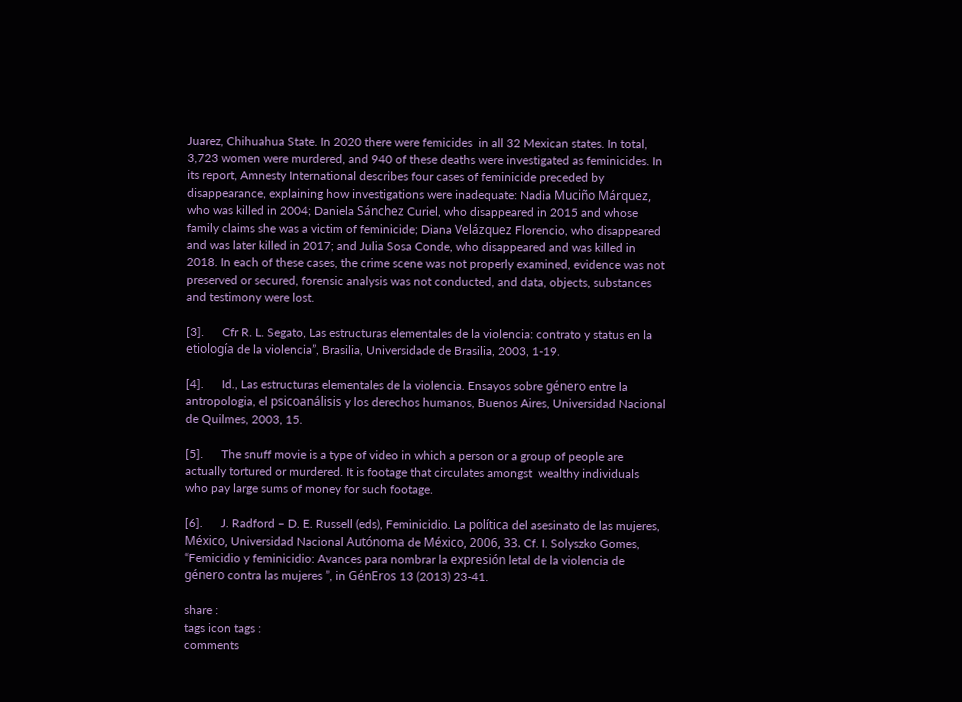Juarez, Chihuahua State. In 2020 there were femicides  in all 32 Mexican states. In total, 3,723 women were murdered, and 940 of these deaths were investigated as feminicides. In its report, Amnesty International describes four cases of feminicide preceded by disappearance, explaining how investigations were inadequate: Nadia Muciño Márquez, who was killed in 2004; Daniela Sánchez Curiel, who disappeared in 2015 and whose family claims she was a victim of feminicide; Diana Velázquez Florencio, who disappeared and was later killed in 2017; and Julia Sosa Conde, who disappeared and was killed in 2018. In each of these cases, the crime scene was not properly examined, evidence was not preserved or secured, forensic analysis was not conducted, and data, objects, substances and testimony were lost.

[3].      Cfr R. L. Segato, Las estructuras elementales de la violencia: contrato y status en la etiología de la violencia”, Brasilia, Universidade de Brasilia, 2003, 1-19.

[4].      Id., Las estructuras elementales de la violencia. Ensayos sobre género entre la antropologia, el psicoanálisis y los derechos humanos, Buenos Aires, Universidad Nacional de Quilmes, 2003, 15.

[5].      The snuff movie is a type of video in which a person or a group of people are actually tortured or murdered. It is footage that circulates amongst  wealthy individuals  who pay large sums of money for such footage.

[6].      J. Radford – D. E. Russell (eds), Feminicidio. La política del asesinato de las mujeres, México, Universidad Nacional Autónoma de México, 2006, 33. Cf. I. Solyszko Gomes, “Femicidio y feminicidio: Avances para nombrar la expresión letal de la violencia de género contra las mujeres ”, in GénEros 13 (2013) 23-41.

share :
tags icon tags :
comments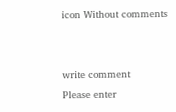icon Without comments


write comment
Please enter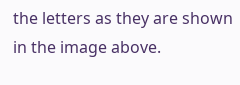the letters as they are shown in the image above.